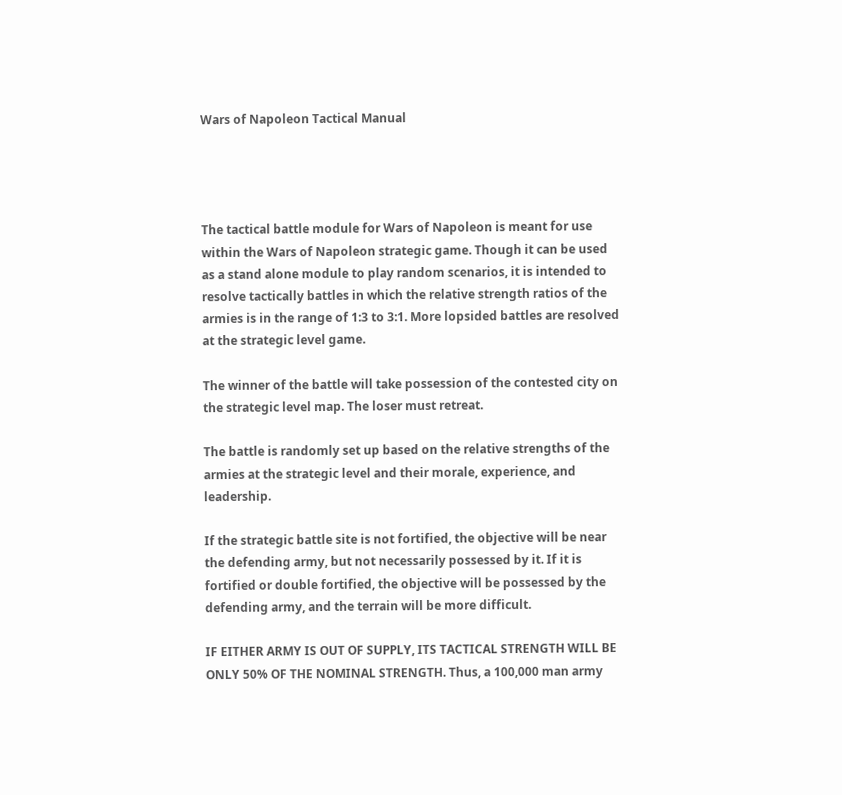Wars of Napoleon Tactical Manual




The tactical battle module for Wars of Napoleon is meant for use within the Wars of Napoleon strategic game. Though it can be used as a stand alone module to play random scenarios, it is intended to resolve tactically battles in which the relative strength ratios of the armies is in the range of 1:3 to 3:1. More lopsided battles are resolved at the strategic level game.

The winner of the battle will take possession of the contested city on the strategic level map. The loser must retreat.

The battle is randomly set up based on the relative strengths of the armies at the strategic level and their morale, experience, and leadership.

If the strategic battle site is not fortified, the objective will be near the defending army, but not necessarily possessed by it. If it is fortified or double fortified, the objective will be possessed by the defending army, and the terrain will be more difficult.

IF EITHER ARMY IS OUT OF SUPPLY, ITS TACTICAL STRENGTH WILL BE ONLY 50% OF THE NOMINAL STRENGTH. Thus, a 100,000 man army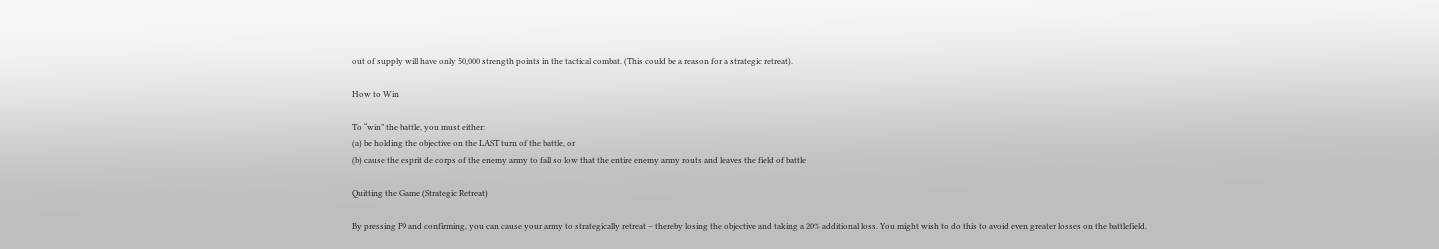out of supply will have only 50,000 strength points in the tactical combat. (This could be a reason for a strategic retreat).

How to Win

To “win” the battle, you must either:
(a) be holding the objective on the LAST turn of the battle, or
(b) cause the esprit de corps of the enemy army to fall so low that the entire enemy army routs and leaves the field of battle

Quitting the Game (Strategic Retreat)

By pressing F9 and confirming, you can cause your army to strategically retreat – thereby losing the objective and taking a 20% additional loss. You might wish to do this to avoid even greater losses on the battlefield.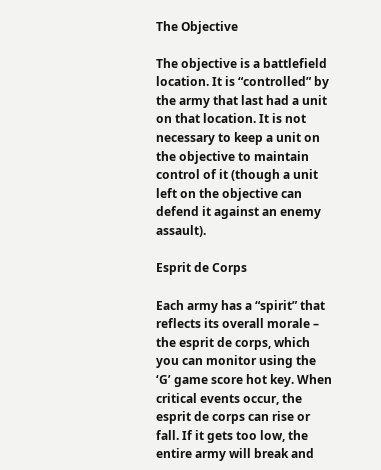The Objective

The objective is a battlefield location. It is “controlled” by the army that last had a unit on that location. It is not necessary to keep a unit on the objective to maintain control of it (though a unit left on the objective can defend it against an enemy assault).

Esprit de Corps

Each army has a “spirit” that reflects its overall morale – the esprit de corps, which you can monitor using the ‘G’ game score hot key. When critical events occur, the esprit de corps can rise or fall. If it gets too low, the entire army will break and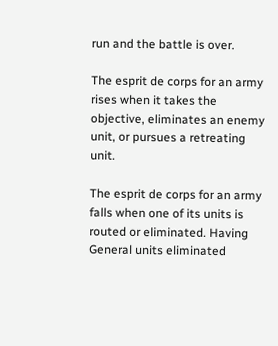run and the battle is over.

The esprit de corps for an army rises when it takes the objective, eliminates an enemy unit, or pursues a retreating unit.

The esprit de corps for an army falls when one of its units is routed or eliminated. Having General units eliminated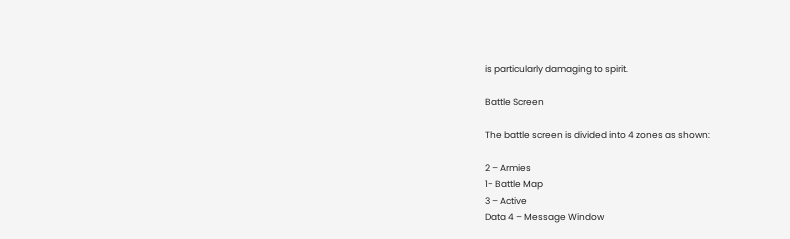is particularly damaging to spirit.

Battle Screen

The battle screen is divided into 4 zones as shown:

2 – Armies
1- Battle Map
3 – Active
Data 4 – Message Window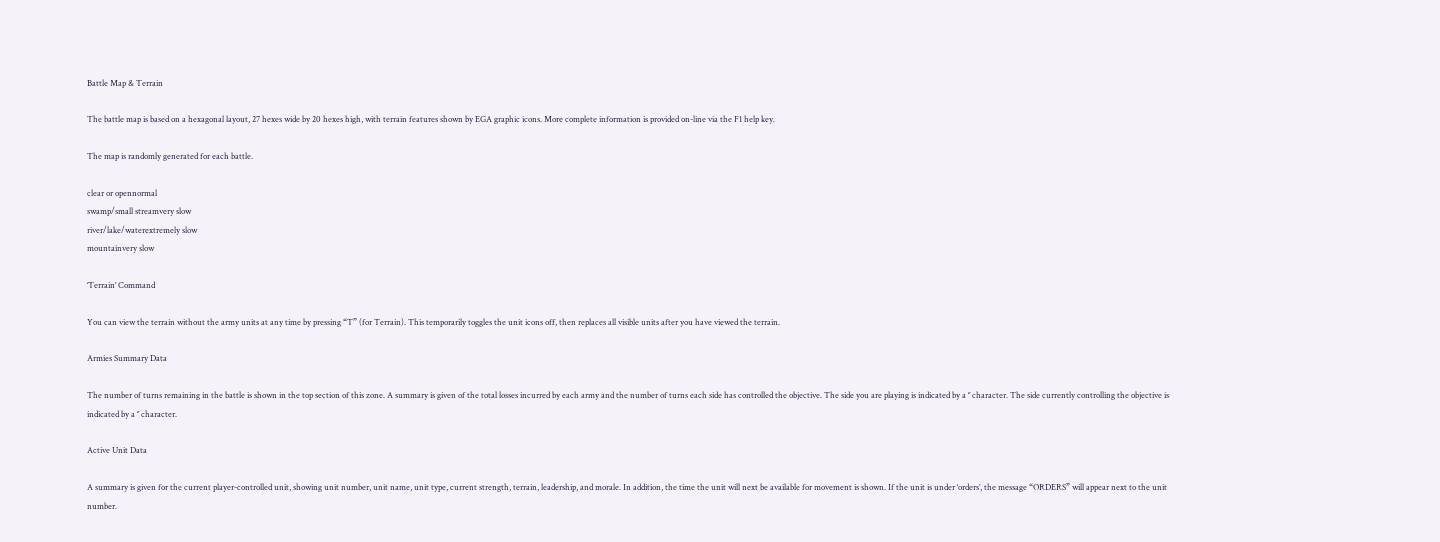Battle Map & Terrain

The battle map is based on a hexagonal layout, 27 hexes wide by 20 hexes high, with terrain features shown by EGA graphic icons. More complete information is provided on-line via the F1 help key.

The map is randomly generated for each battle.

clear or opennormal
swamp/small streamvery slow
river/lake/waterextremely slow
mountainvery slow

‘Terrain’ Command

You can view the terrain without the army units at any time by pressing “T” (for Terrain). This temporarily toggles the unit icons off, then replaces all visible units after you have viewed the terrain.

Armies Summary Data

The number of turns remaining in the battle is shown in the top section of this zone. A summary is given of the total losses incurred by each army and the number of turns each side has controlled the objective. The side you are playing is indicated by a ‘’ character. The side currently controlling the objective is indicated by a ‘’ character.

Active Unit Data

A summary is given for the current player-controlled unit, showing unit number, unit name, unit type, current strength, terrain, leadership, and morale. In addition, the time the unit will next be available for movement is shown. If the unit is under ‘orders’, the message “ORDERS” will appear next to the unit number.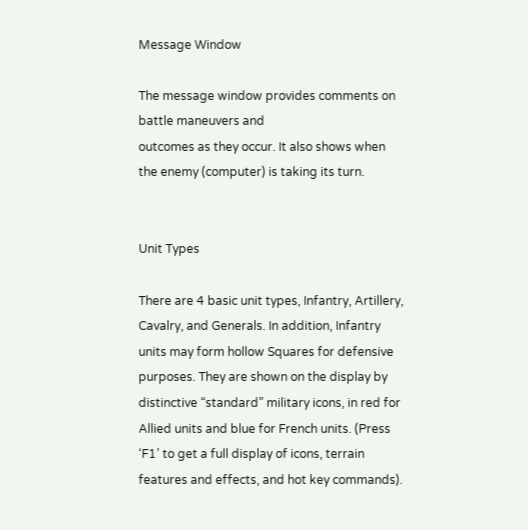Message Window

The message window provides comments on battle maneuvers and
outcomes as they occur. It also shows when the enemy (computer) is taking its turn.


Unit Types

There are 4 basic unit types, Infantry, Artillery, Cavalry, and Generals. In addition, Infantry units may form hollow Squares for defensive purposes. They are shown on the display by distinctive “standard” military icons, in red for Allied units and blue for French units. (Press ‘F1’ to get a full display of icons, terrain features and effects, and hot key commands).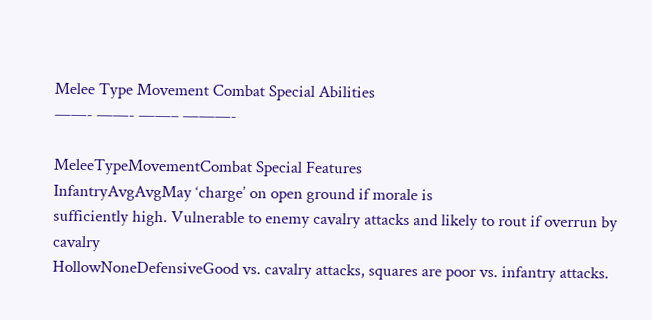Melee Type Movement Combat Special Abilities
——- ——- ——– ———-

MeleeTypeMovementCombat Special Features
InfantryAvgAvgMay ‘charge’ on open ground if morale is
sufficiently high. Vulnerable to enemy cavalry attacks and likely to rout if overrun by cavalry
HollowNoneDefensiveGood vs. cavalry attacks, squares are poor vs. infantry attacks.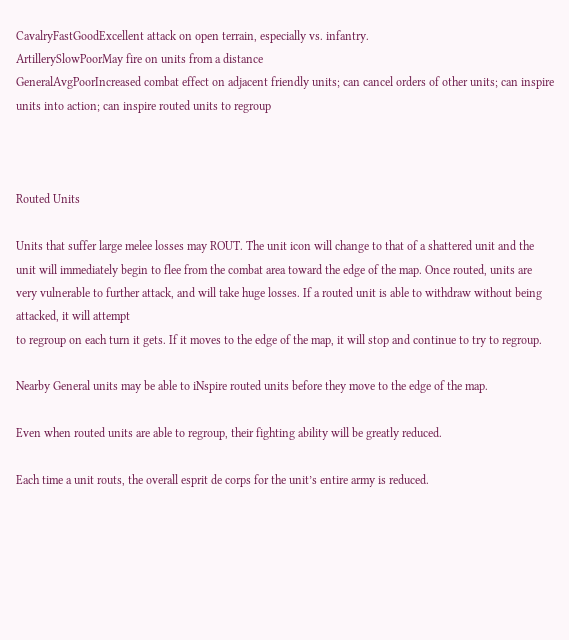CavalryFastGoodExcellent attack on open terrain, especially vs. infantry.
ArtillerySlowPoorMay fire on units from a distance
GeneralAvgPoorIncreased combat effect on adjacent friendly units; can cancel orders of other units; can inspire units into action; can inspire routed units to regroup



Routed Units

Units that suffer large melee losses may ROUT. The unit icon will change to that of a shattered unit and the unit will immediately begin to flee from the combat area toward the edge of the map. Once routed, units are very vulnerable to further attack, and will take huge losses. If a routed unit is able to withdraw without being attacked, it will attempt
to regroup on each turn it gets. If it moves to the edge of the map, it will stop and continue to try to regroup.

Nearby General units may be able to iNspire routed units before they move to the edge of the map.

Even when routed units are able to regroup, their fighting ability will be greatly reduced.

Each time a unit routs, the overall esprit de corps for the unit’s entire army is reduced.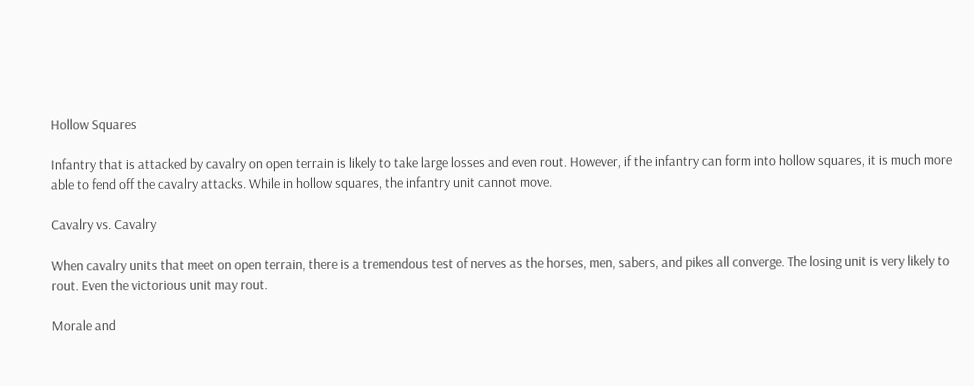Hollow Squares

Infantry that is attacked by cavalry on open terrain is likely to take large losses and even rout. However, if the infantry can form into hollow squares, it is much more able to fend off the cavalry attacks. While in hollow squares, the infantry unit cannot move.

Cavalry vs. Cavalry

When cavalry units that meet on open terrain, there is a tremendous test of nerves as the horses, men, sabers, and pikes all converge. The losing unit is very likely to rout. Even the victorious unit may rout.

Morale and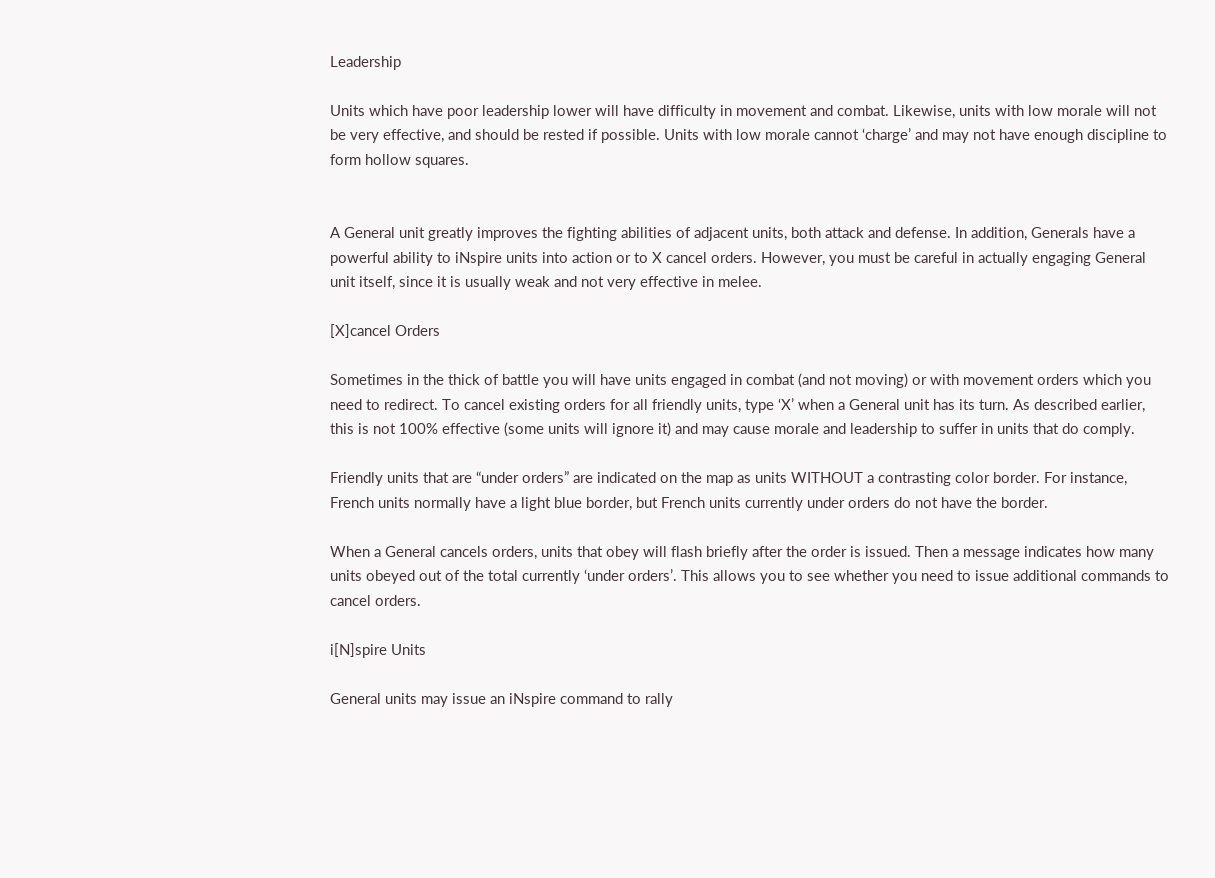Leadership

Units which have poor leadership lower will have difficulty in movement and combat. Likewise, units with low morale will not be very effective, and should be rested if possible. Units with low morale cannot ‘charge’ and may not have enough discipline to form hollow squares.


A General unit greatly improves the fighting abilities of adjacent units, both attack and defense. In addition, Generals have a powerful ability to iNspire units into action or to X cancel orders. However, you must be careful in actually engaging General unit itself, since it is usually weak and not very effective in melee.

[X]cancel Orders

Sometimes in the thick of battle you will have units engaged in combat (and not moving) or with movement orders which you need to redirect. To cancel existing orders for all friendly units, type ‘X’ when a General unit has its turn. As described earlier, this is not 100% effective (some units will ignore it) and may cause morale and leadership to suffer in units that do comply.

Friendly units that are “under orders” are indicated on the map as units WITHOUT a contrasting color border. For instance, French units normally have a light blue border, but French units currently under orders do not have the border.

When a General cancels orders, units that obey will flash briefly after the order is issued. Then a message indicates how many units obeyed out of the total currently ‘under orders’. This allows you to see whether you need to issue additional commands to cancel orders.

i[N]spire Units

General units may issue an iNspire command to rally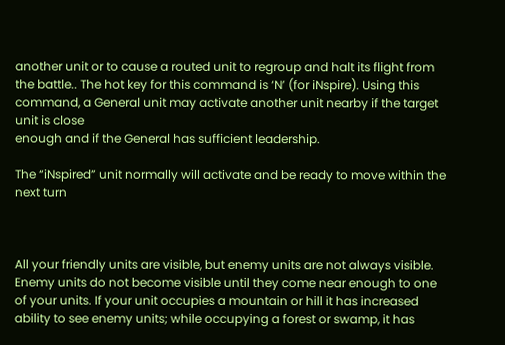another unit or to cause a routed unit to regroup and halt its flight from the battle.. The hot key for this command is ‘N’ (for iNspire). Using this command, a General unit may activate another unit nearby if the target unit is close
enough and if the General has sufficient leadership.

The “iNspired” unit normally will activate and be ready to move within the next turn



All your friendly units are visible, but enemy units are not always visible. Enemy units do not become visible until they come near enough to one of your units. If your unit occupies a mountain or hill it has increased ability to see enemy units; while occupying a forest or swamp, it has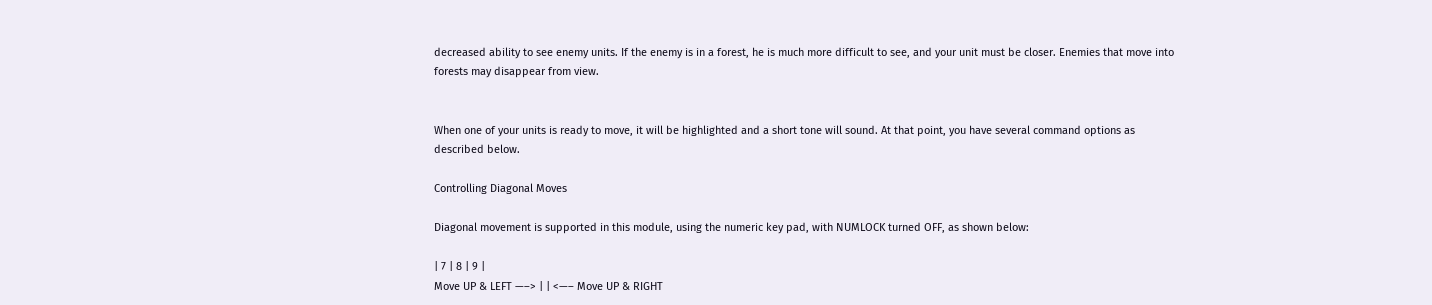decreased ability to see enemy units. If the enemy is in a forest, he is much more difficult to see, and your unit must be closer. Enemies that move into forests may disappear from view.


When one of your units is ready to move, it will be highlighted and a short tone will sound. At that point, you have several command options as described below.

Controlling Diagonal Moves

Diagonal movement is supported in this module, using the numeric key pad, with NUMLOCK turned OFF, as shown below:

| 7 | 8 | 9 |
Move UP & LEFT —–> | | <—– Move UP & RIGHT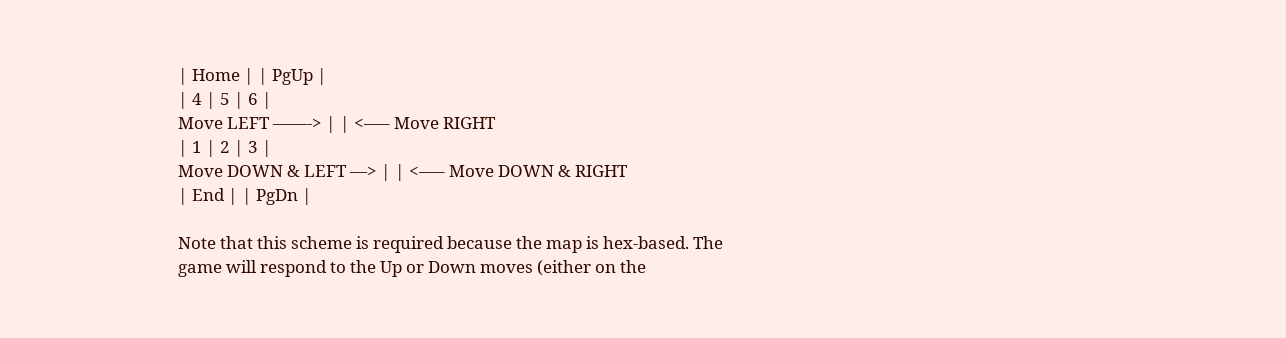| Home | | PgUp |
| 4 | 5 | 6 |
Move LEFT ——-> | | <—– Move RIGHT
| 1 | 2 | 3 |
Move DOWN & LEFT —> | | <—– Move DOWN & RIGHT
| End | | PgDn |

Note that this scheme is required because the map is hex-based. The game will respond to the Up or Down moves (either on the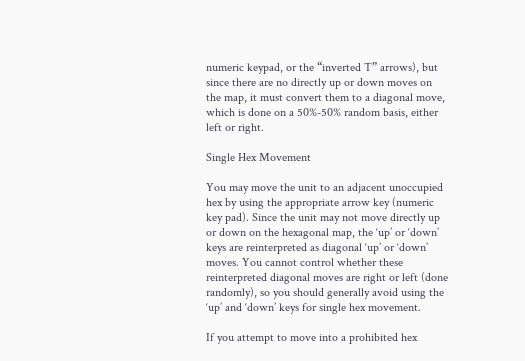numeric keypad, or the “inverted T” arrows), but since there are no directly up or down moves on the map, it must convert them to a diagonal move, which is done on a 50%-50% random basis, either left or right.

Single Hex Movement

You may move the unit to an adjacent unoccupied hex by using the appropriate arrow key (numeric key pad). Since the unit may not move directly up or down on the hexagonal map, the ‘up’ or ‘down’ keys are reinterpreted as diagonal ‘up’ or ‘down’ moves. You cannot control whether these reinterpreted diagonal moves are right or left (done randomly), so you should generally avoid using the ‘up’ and ‘down’ keys for single hex movement.

If you attempt to move into a prohibited hex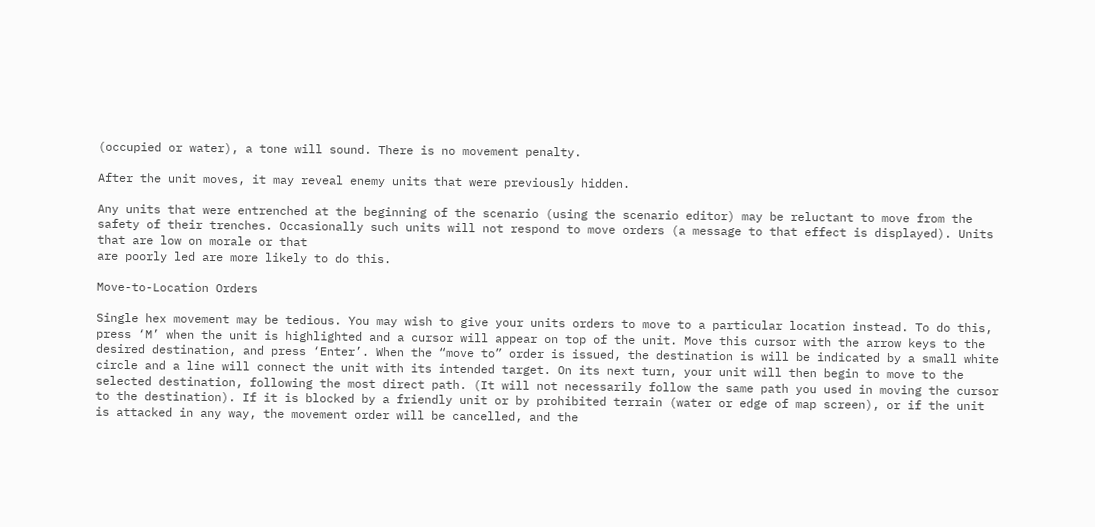(occupied or water), a tone will sound. There is no movement penalty.

After the unit moves, it may reveal enemy units that were previously hidden.

Any units that were entrenched at the beginning of the scenario (using the scenario editor) may be reluctant to move from the safety of their trenches. Occasionally such units will not respond to move orders (a message to that effect is displayed). Units that are low on morale or that
are poorly led are more likely to do this.

Move-to-Location Orders

Single hex movement may be tedious. You may wish to give your units orders to move to a particular location instead. To do this, press ‘M’ when the unit is highlighted and a cursor will appear on top of the unit. Move this cursor with the arrow keys to the desired destination, and press ‘Enter’. When the “move to” order is issued, the destination is will be indicated by a small white circle and a line will connect the unit with its intended target. On its next turn, your unit will then begin to move to the selected destination, following the most direct path. (It will not necessarily follow the same path you used in moving the cursor to the destination). If it is blocked by a friendly unit or by prohibited terrain (water or edge of map screen), or if the unit is attacked in any way, the movement order will be cancelled, and the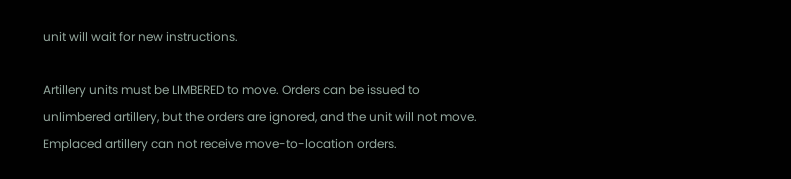unit will wait for new instructions.

Artillery units must be LIMBERED to move. Orders can be issued to unlimbered artillery, but the orders are ignored, and the unit will not move. Emplaced artillery can not receive move-to-location orders.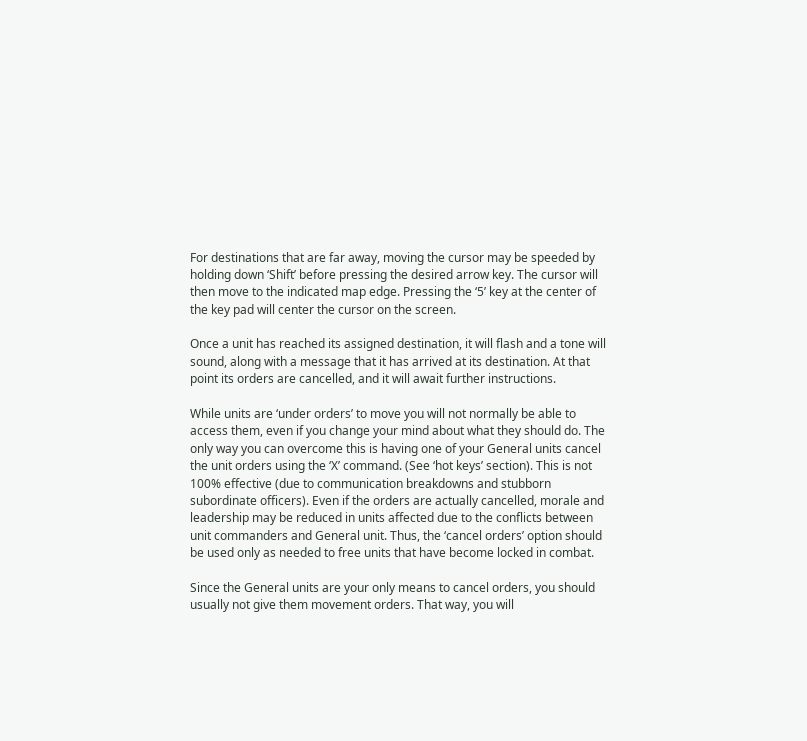For destinations that are far away, moving the cursor may be speeded by holding down ‘Shift’ before pressing the desired arrow key. The cursor will then move to the indicated map edge. Pressing the ‘5’ key at the center of the key pad will center the cursor on the screen.

Once a unit has reached its assigned destination, it will flash and a tone will sound, along with a message that it has arrived at its destination. At that point its orders are cancelled, and it will await further instructions.

While units are ‘under orders’ to move you will not normally be able to access them, even if you change your mind about what they should do. The only way you can overcome this is having one of your General units cancel the unit orders using the ‘X’ command. (See ‘hot keys’ section). This is not 100% effective (due to communication breakdowns and stubborn subordinate officers). Even if the orders are actually cancelled, morale and leadership may be reduced in units affected due to the conflicts between unit commanders and General unit. Thus, the ‘cancel orders’ option should be used only as needed to free units that have become locked in combat.

Since the General units are your only means to cancel orders, you should usually not give them movement orders. That way, you will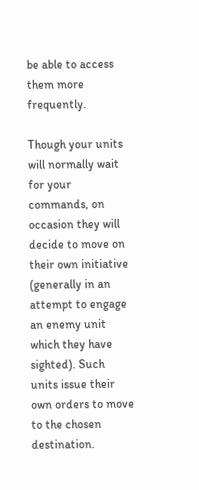be able to access them more frequently.

Though your units will normally wait for your commands, on occasion they will decide to move on their own initiative (generally in an attempt to engage an enemy unit which they have sighted). Such units issue their own orders to move to the chosen destination.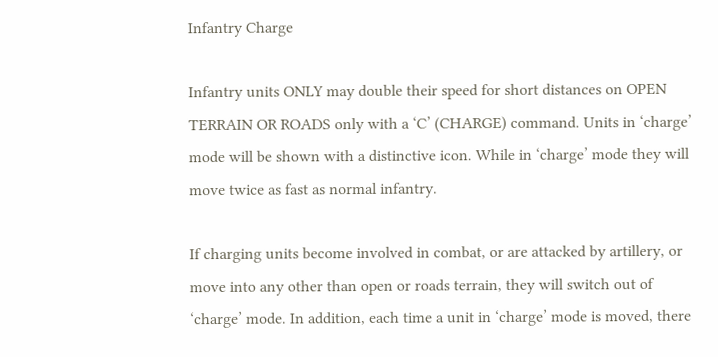Infantry Charge

Infantry units ONLY may double their speed for short distances on OPEN TERRAIN OR ROADS only with a ‘C’ (CHARGE) command. Units in ‘charge’ mode will be shown with a distinctive icon. While in ‘charge’ mode they will move twice as fast as normal infantry.

If charging units become involved in combat, or are attacked by artillery, or move into any other than open or roads terrain, they will switch out of ‘charge’ mode. In addition, each time a unit in ‘charge’ mode is moved, there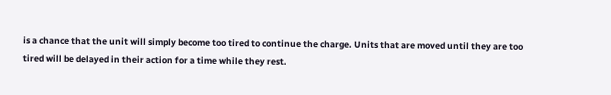is a chance that the unit will simply become too tired to continue the charge. Units that are moved until they are too
tired will be delayed in their action for a time while they rest.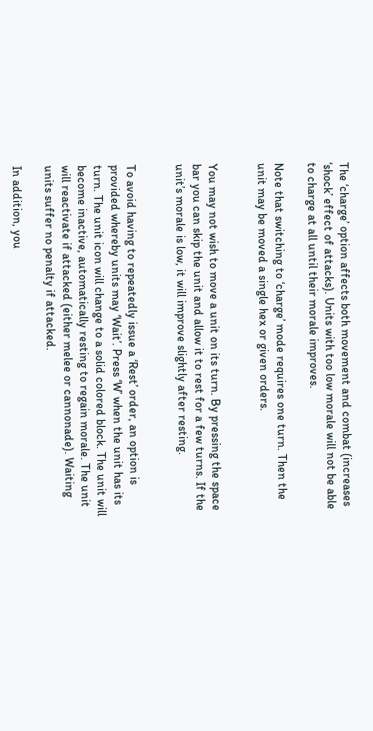The ‘charge’ option affects both movement and combat (increases ‘shock’ effect of attacks). Units with too low morale will not be able to charge at all until their morale improves.

Note that switching to ‘charge’ mode requires one turn. Then the unit may be moved a single hex or given orders.


You may not wish to move a unit on its turn. By pressing the space bar you can skip the unit and allow it to rest for a few turns. If the unit’s morale is low, it will improve slightly after resting.


To avoid having to repeatedly issue a ‘Rest’ order, an option is provided whereby units may ‘Wait’. Press ‘W’ when the unit has its turn. The unit icon will change to a solid colored block. The unit will become inactive, automatically resting to regain morale. The unit will reactivate if attacked (either melee or cannonade). Waiting units suffer no penalty if attacked.

In addition, you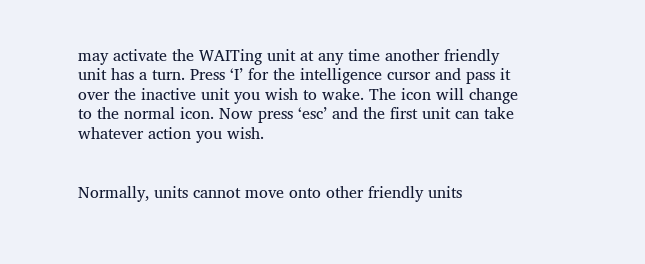may activate the WAITing unit at any time another friendly unit has a turn. Press ‘I’ for the intelligence cursor and pass it over the inactive unit you wish to wake. The icon will change to the normal icon. Now press ‘esc’ and the first unit can take whatever action you wish.


Normally, units cannot move onto other friendly units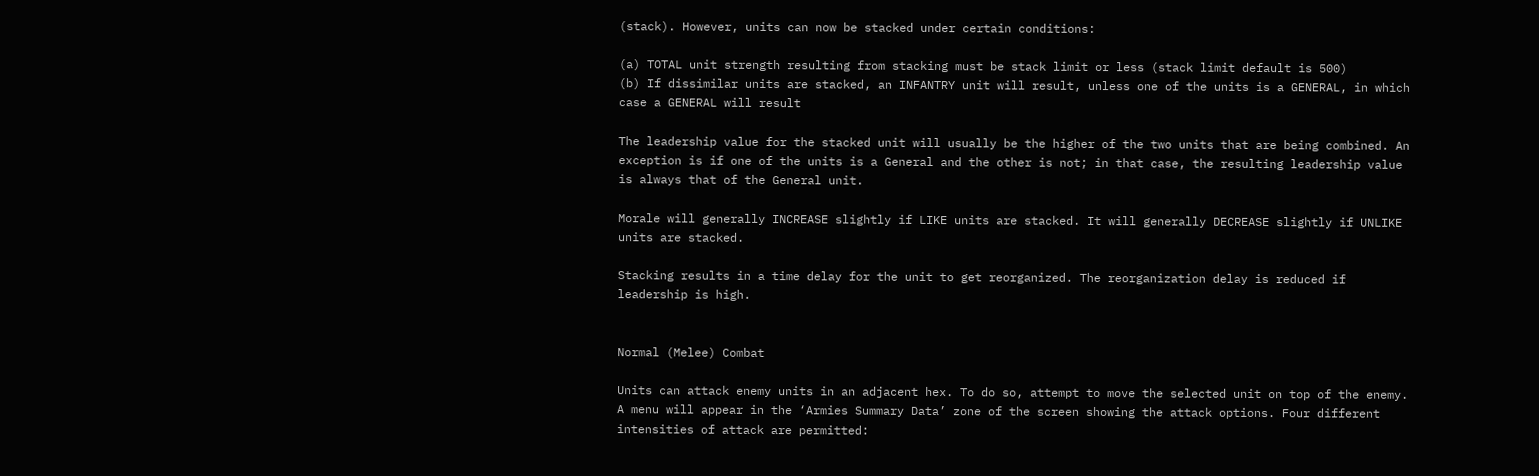(stack). However, units can now be stacked under certain conditions:

(a) TOTAL unit strength resulting from stacking must be stack limit or less (stack limit default is 500)
(b) If dissimilar units are stacked, an INFANTRY unit will result, unless one of the units is a GENERAL, in which case a GENERAL will result

The leadership value for the stacked unit will usually be the higher of the two units that are being combined. An exception is if one of the units is a General and the other is not; in that case, the resulting leadership value is always that of the General unit.

Morale will generally INCREASE slightly if LIKE units are stacked. It will generally DECREASE slightly if UNLIKE units are stacked.

Stacking results in a time delay for the unit to get reorganized. The reorganization delay is reduced if leadership is high.


Normal (Melee) Combat

Units can attack enemy units in an adjacent hex. To do so, attempt to move the selected unit on top of the enemy. A menu will appear in the ‘Armies Summary Data’ zone of the screen showing the attack options. Four different intensities of attack are permitted: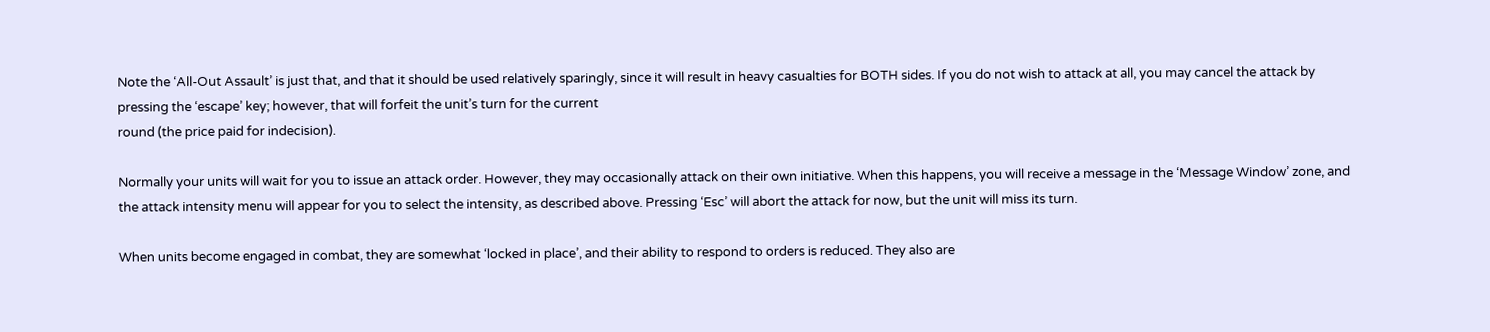Note the ‘All-Out Assault’ is just that, and that it should be used relatively sparingly, since it will result in heavy casualties for BOTH sides. If you do not wish to attack at all, you may cancel the attack by pressing the ‘escape’ key; however, that will forfeit the unit’s turn for the current
round (the price paid for indecision).

Normally your units will wait for you to issue an attack order. However, they may occasionally attack on their own initiative. When this happens, you will receive a message in the ‘Message Window’ zone, and the attack intensity menu will appear for you to select the intensity, as described above. Pressing ‘Esc’ will abort the attack for now, but the unit will miss its turn.

When units become engaged in combat, they are somewhat ‘locked in place’, and their ability to respond to orders is reduced. They also are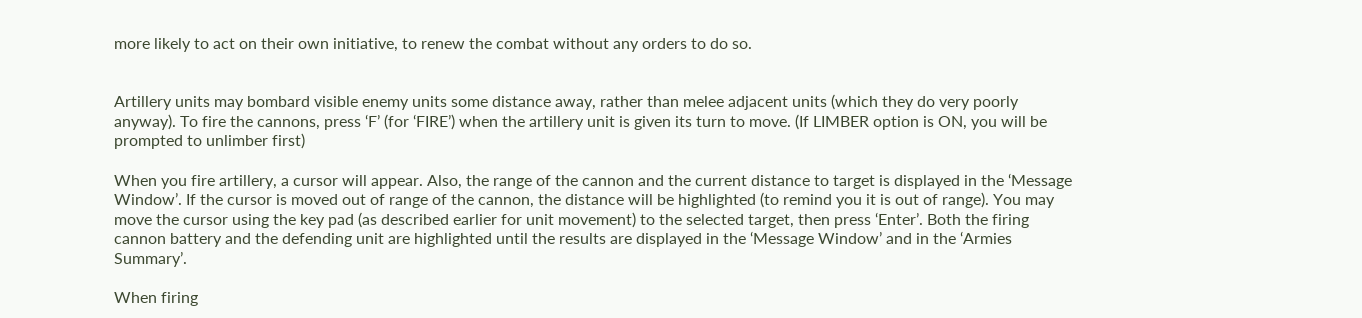more likely to act on their own initiative, to renew the combat without any orders to do so.


Artillery units may bombard visible enemy units some distance away, rather than melee adjacent units (which they do very poorly anyway). To fire the cannons, press ‘F’ (for ‘FIRE’) when the artillery unit is given its turn to move. (If LIMBER option is ON, you will be prompted to unlimber first)

When you fire artillery, a cursor will appear. Also, the range of the cannon and the current distance to target is displayed in the ‘Message Window’. If the cursor is moved out of range of the cannon, the distance will be highlighted (to remind you it is out of range). You may move the cursor using the key pad (as described earlier for unit movement) to the selected target, then press ‘Enter’. Both the firing cannon battery and the defending unit are highlighted until the results are displayed in the ‘Message Window’ and in the ‘Armies Summary’.

When firing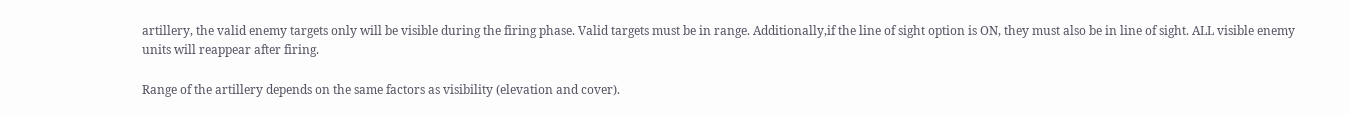artillery, the valid enemy targets only will be visible during the firing phase. Valid targets must be in range. Additionally,if the line of sight option is ON, they must also be in line of sight. ALL visible enemy units will reappear after firing.

Range of the artillery depends on the same factors as visibility (elevation and cover).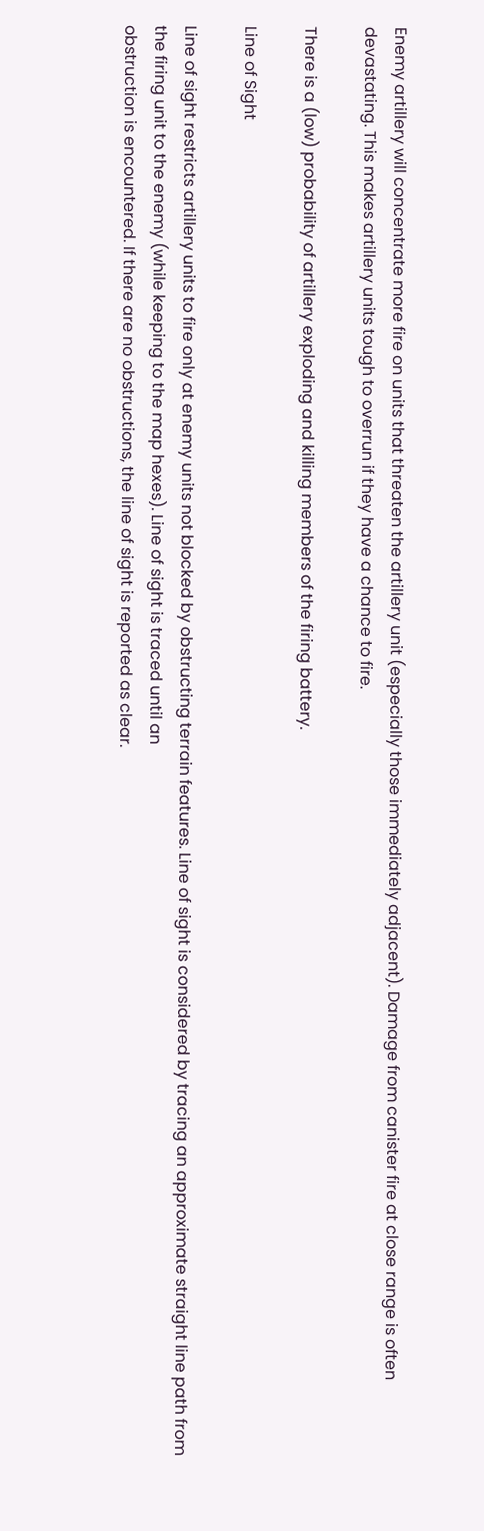Enemy artillery will concentrate more fire on units that threaten the artillery unit (especially those immediately adjacent). Damage from canister fire at close range is often devastating. This makes artillery units tough to overrun if they have a chance to fire.

There is a (low) probability of artillery exploding and killing members of the firing battery.

Line of Sight

Line of sight restricts artillery units to fire only at enemy units not blocked by obstructing terrain features. Line of sight is considered by tracing an approximate straight line path from the firing unit to the enemy (while keeping to the map hexes). Line of sight is traced until an
obstruction is encountered. If there are no obstructions, the line of sight is reported as clear.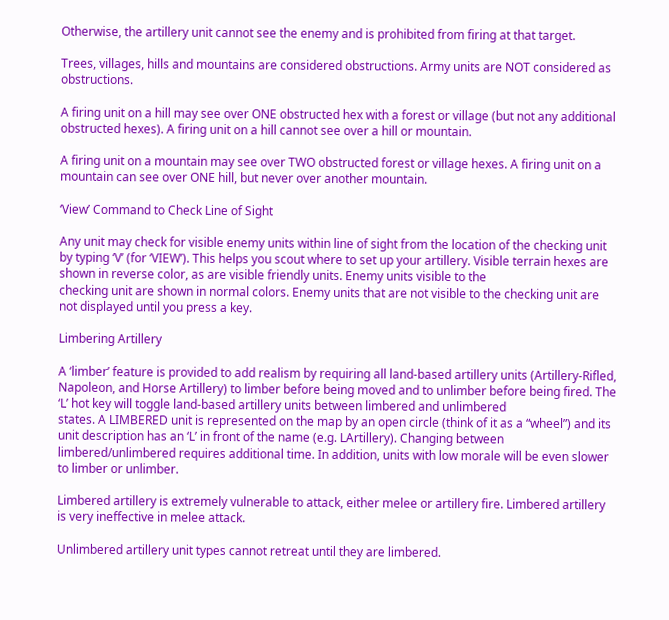Otherwise, the artillery unit cannot see the enemy and is prohibited from firing at that target.

Trees, villages, hills and mountains are considered obstructions. Army units are NOT considered as obstructions.

A firing unit on a hill may see over ONE obstructed hex with a forest or village (but not any additional obstructed hexes). A firing unit on a hill cannot see over a hill or mountain.

A firing unit on a mountain may see over TWO obstructed forest or village hexes. A firing unit on a mountain can see over ONE hill, but never over another mountain.

‘View’ Command to Check Line of Sight

Any unit may check for visible enemy units within line of sight from the location of the checking unit by typing ‘V’ (for ‘VIEW’). This helps you scout where to set up your artillery. Visible terrain hexes are shown in reverse color, as are visible friendly units. Enemy units visible to the
checking unit are shown in normal colors. Enemy units that are not visible to the checking unit are not displayed until you press a key.

Limbering Artillery

A ‘limber’ feature is provided to add realism by requiring all land-based artillery units (Artillery-Rifled, Napoleon, and Horse Artillery) to limber before being moved and to unlimber before being fired. The ‘L’ hot key will toggle land-based artillery units between limbered and unlimbered
states. A LIMBERED unit is represented on the map by an open circle (think of it as a “wheel”) and its unit description has an ‘L’ in front of the name (e.g. LArtillery). Changing between limbered/unlimbered requires additional time. In addition, units with low morale will be even slower to limber or unlimber.

Limbered artillery is extremely vulnerable to attack, either melee or artillery fire. Limbered artillery is very ineffective in melee attack.

Unlimbered artillery unit types cannot retreat until they are limbered.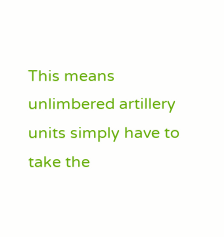This means unlimbered artillery units simply have to take the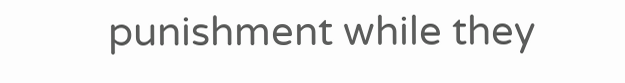punishment while they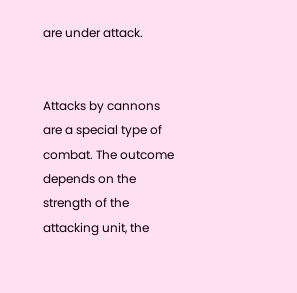are under attack.


Attacks by cannons are a special type of combat. The outcome depends on the strength of the attacking unit, the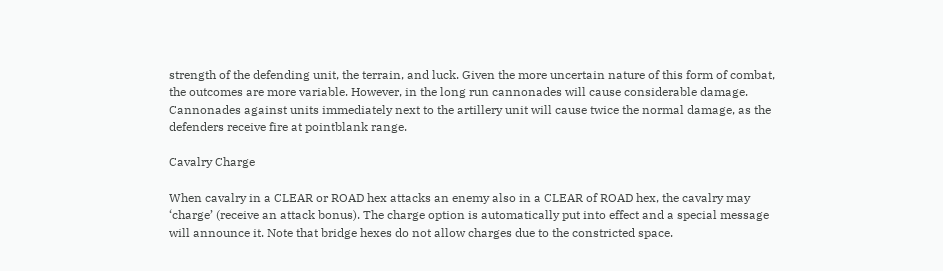strength of the defending unit, the terrain, and luck. Given the more uncertain nature of this form of combat, the outcomes are more variable. However, in the long run cannonades will cause considerable damage. Cannonades against units immediately next to the artillery unit will cause twice the normal damage, as the defenders receive fire at pointblank range.

Cavalry Charge

When cavalry in a CLEAR or ROAD hex attacks an enemy also in a CLEAR of ROAD hex, the cavalry may ‘charge’ (receive an attack bonus). The charge option is automatically put into effect and a special message will announce it. Note that bridge hexes do not allow charges due to the constricted space.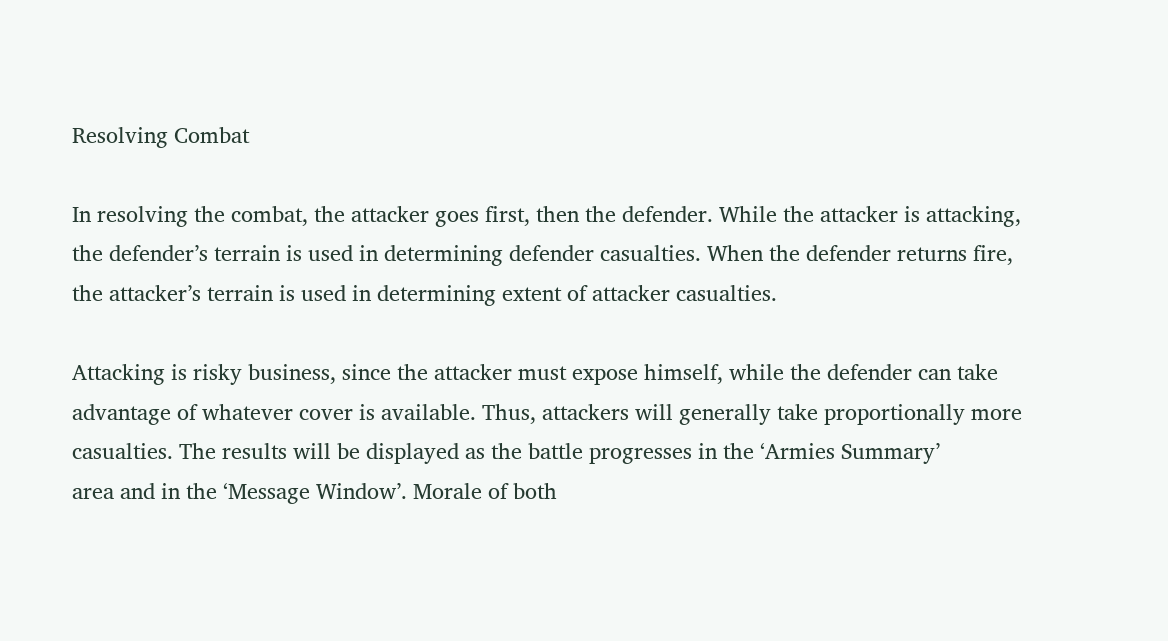Resolving Combat

In resolving the combat, the attacker goes first, then the defender. While the attacker is attacking, the defender’s terrain is used in determining defender casualties. When the defender returns fire, the attacker’s terrain is used in determining extent of attacker casualties.

Attacking is risky business, since the attacker must expose himself, while the defender can take advantage of whatever cover is available. Thus, attackers will generally take proportionally more casualties. The results will be displayed as the battle progresses in the ‘Armies Summary’
area and in the ‘Message Window’. Morale of both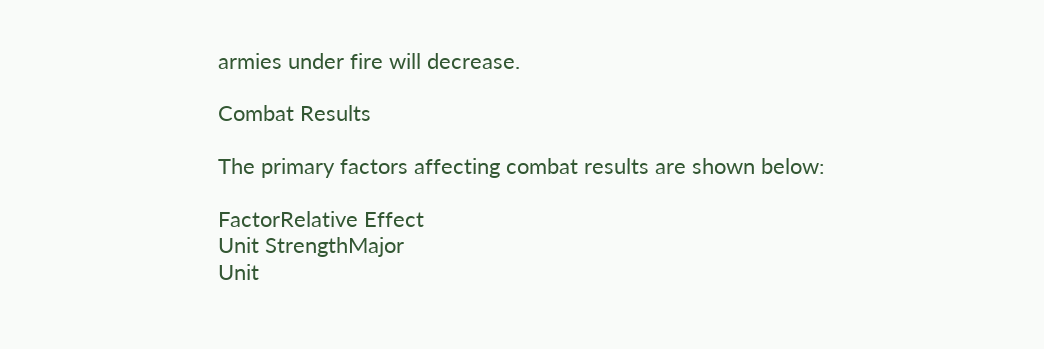armies under fire will decrease.

Combat Results

The primary factors affecting combat results are shown below:

FactorRelative Effect
Unit StrengthMajor
Unit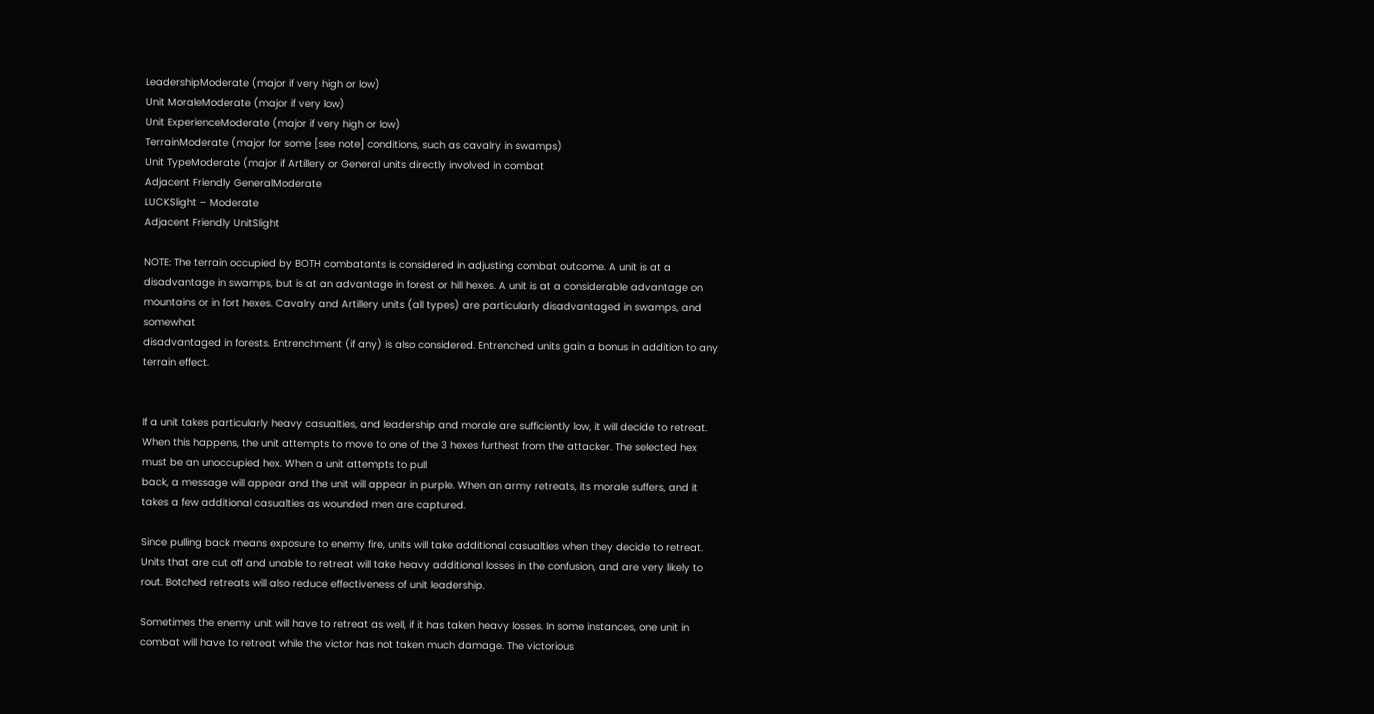LeadershipModerate (major if very high or low)
Unit MoraleModerate (major if very low)
Unit ExperienceModerate (major if very high or low)
TerrainModerate (major for some [see note] conditions, such as cavalry in swamps)
Unit TypeModerate (major if Artillery or General units directly involved in combat
Adjacent Friendly GeneralModerate
LUCKSlight – Moderate
Adjacent Friendly UnitSlight

NOTE: The terrain occupied by BOTH combatants is considered in adjusting combat outcome. A unit is at a disadvantage in swamps, but is at an advantage in forest or hill hexes. A unit is at a considerable advantage on mountains or in fort hexes. Cavalry and Artillery units (all types) are particularly disadvantaged in swamps, and somewhat
disadvantaged in forests. Entrenchment (if any) is also considered. Entrenched units gain a bonus in addition to any terrain effect.


If a unit takes particularly heavy casualties, and leadership and morale are sufficiently low, it will decide to retreat. When this happens, the unit attempts to move to one of the 3 hexes furthest from the attacker. The selected hex must be an unoccupied hex. When a unit attempts to pull
back, a message will appear and the unit will appear in purple. When an army retreats, its morale suffers, and it takes a few additional casualties as wounded men are captured.

Since pulling back means exposure to enemy fire, units will take additional casualties when they decide to retreat. Units that are cut off and unable to retreat will take heavy additional losses in the confusion, and are very likely to rout. Botched retreats will also reduce effectiveness of unit leadership.

Sometimes the enemy unit will have to retreat as well, if it has taken heavy losses. In some instances, one unit in combat will have to retreat while the victor has not taken much damage. The victorious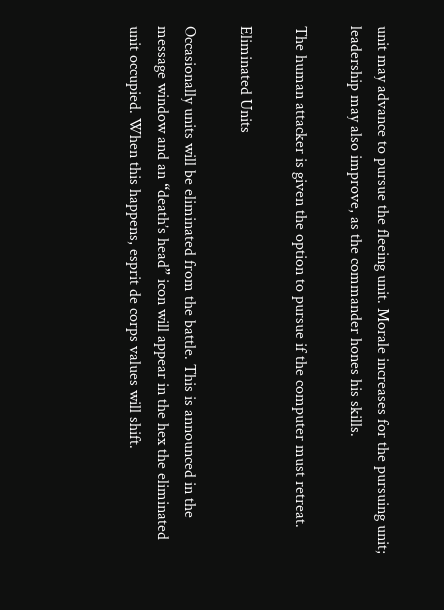unit may advance to pursue the fleeing unit. Morale increases for the pursuing unit; leadership may also improve, as the commander hones his skills.

The human attacker is given the option to pursue if the computer must retreat.

Eliminated Units

Occasionally units will be eliminated from the battle. This is announced in the message window and an “death’s head” icon will appear in the hex the eliminated unit occupied. When this happens, esprit de corps values will shift.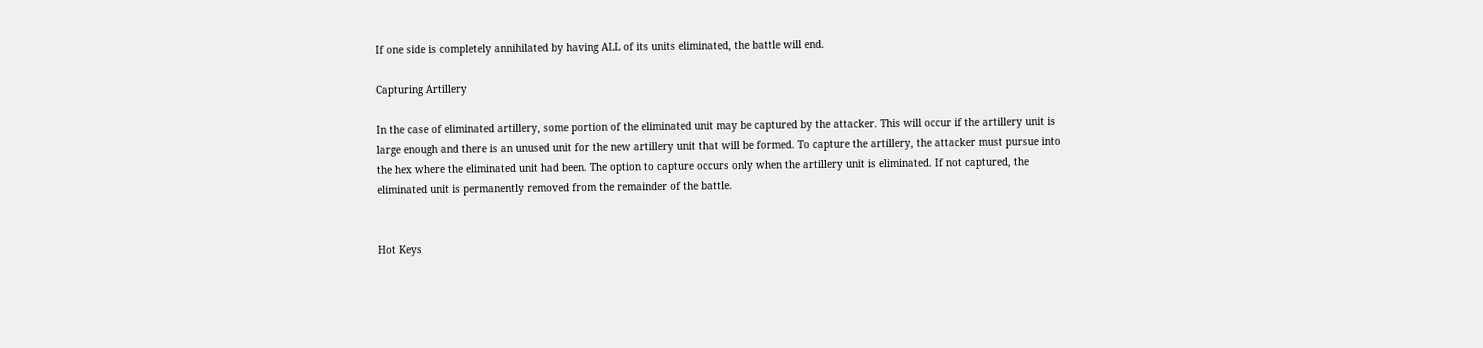If one side is completely annihilated by having ALL of its units eliminated, the battle will end.

Capturing Artillery

In the case of eliminated artillery, some portion of the eliminated unit may be captured by the attacker. This will occur if the artillery unit is large enough and there is an unused unit for the new artillery unit that will be formed. To capture the artillery, the attacker must pursue into the hex where the eliminated unit had been. The option to capture occurs only when the artillery unit is eliminated. If not captured, the eliminated unit is permanently removed from the remainder of the battle.


Hot Keys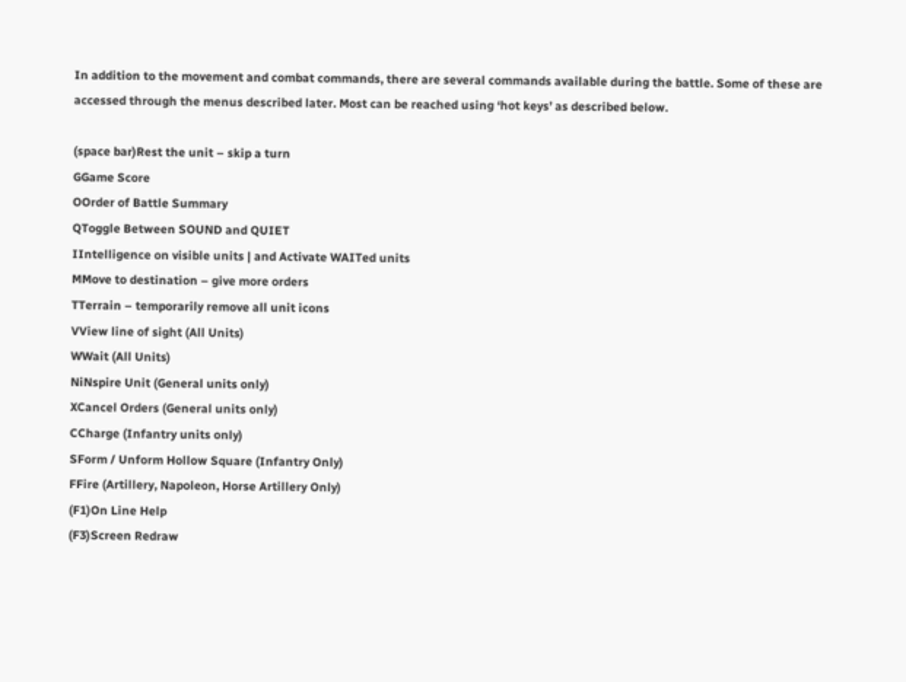In addition to the movement and combat commands, there are several commands available during the battle. Some of these are accessed through the menus described later. Most can be reached using ‘hot keys’ as described below.

(space bar)Rest the unit – skip a turn
GGame Score
OOrder of Battle Summary
QToggle Between SOUND and QUIET
IIntelligence on visible units | and Activate WAITed units
MMove to destination – give more orders
TTerrain – temporarily remove all unit icons
VView line of sight (All Units)
WWait (All Units)
NiNspire Unit (General units only)
XCancel Orders (General units only)
CCharge (Infantry units only)
SForm / Unform Hollow Square (Infantry Only)
FFire (Artillery, Napoleon, Horse Artillery Only)
(F1)On Line Help
(F3)Screen Redraw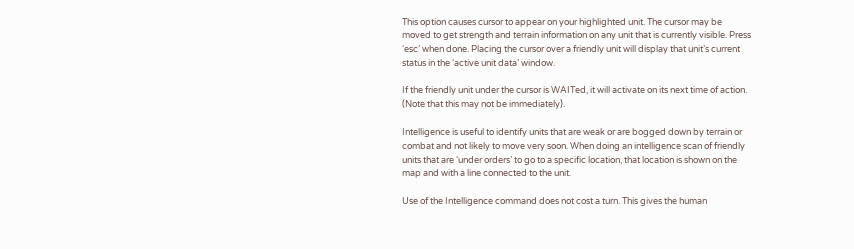This option causes cursor to appear on your highlighted unit. The cursor may be moved to get strength and terrain information on any unit that is currently visible. Press ‘esc’ when done. Placing the cursor over a friendly unit will display that unit’s current status in the ‘active unit data’ window.

If the friendly unit under the cursor is WAITed, it will activate on its next time of action. (Note that this may not be immediately).

Intelligence is useful to identify units that are weak or are bogged down by terrain or combat and not likely to move very soon. When doing an intelligence scan of friendly units that are ‘under orders’ to go to a specific location, that location is shown on the map and with a line connected to the unit.

Use of the Intelligence command does not cost a turn. This gives the human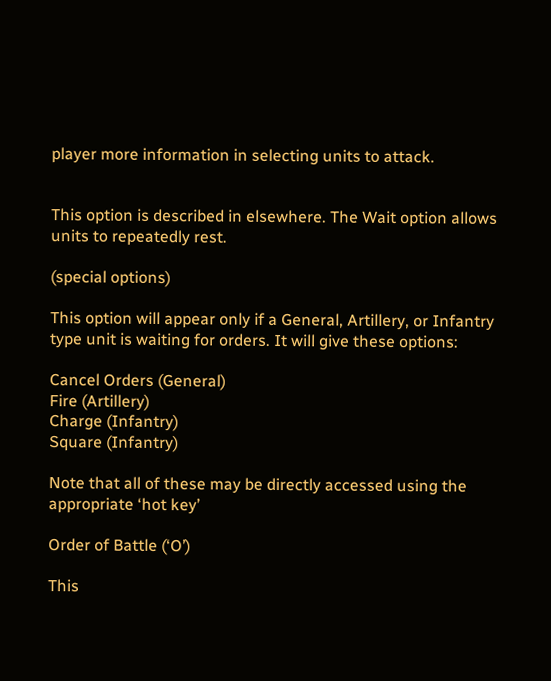player more information in selecting units to attack.


This option is described in elsewhere. The Wait option allows units to repeatedly rest.

(special options)

This option will appear only if a General, Artillery, or Infantry type unit is waiting for orders. It will give these options:

Cancel Orders (General)
Fire (Artillery)
Charge (Infantry)
Square (Infantry)

Note that all of these may be directly accessed using the appropriate ‘hot key’

Order of Battle (‘O’)

This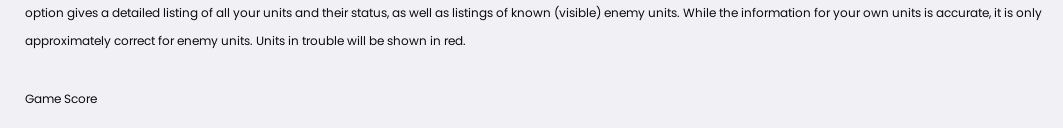option gives a detailed listing of all your units and their status, as well as listings of known (visible) enemy units. While the information for your own units is accurate, it is only approximately correct for enemy units. Units in trouble will be shown in red.

Game Score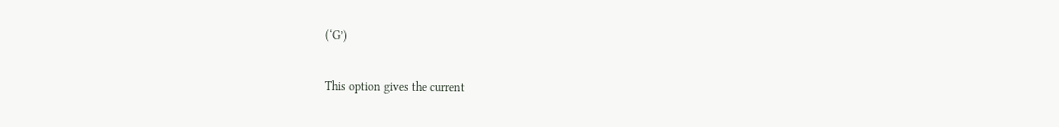(‘G’)

This option gives the current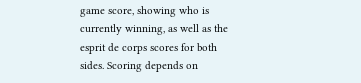game score, showing who is currently winning, as well as the esprit de corps scores for both sides. Scoring depends on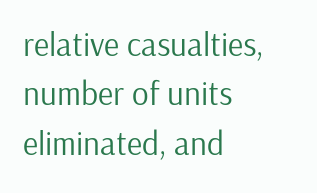relative casualties, number of units eliminated, and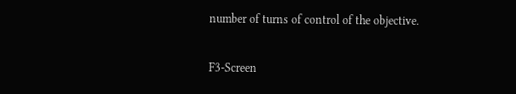number of turns of control of the objective.

F3-Screen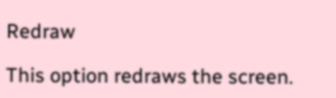Redraw

This option redraws the screen.